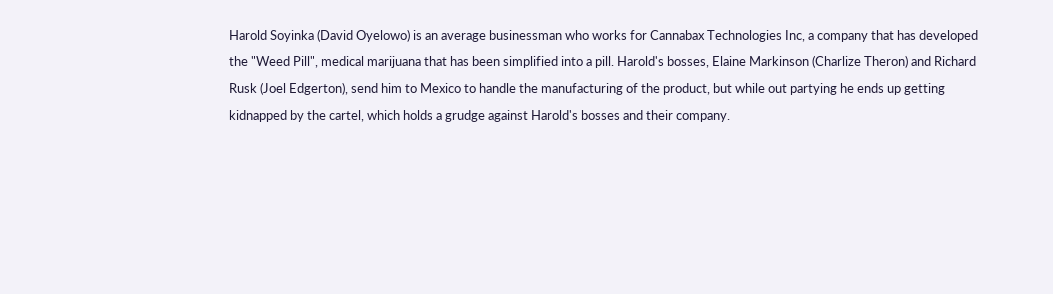Harold Soyinka (David Oyelowo) is an average businessman who works for Cannabax Technologies Inc, a company that has developed the "Weed Pill", medical marijuana that has been simplified into a pill. Harold's bosses, Elaine Markinson (Charlize Theron) and Richard Rusk (Joel Edgerton), send him to Mexico to handle the manufacturing of the product, but while out partying he ends up getting kidnapped by the cartel, which holds a grudge against Harold's bosses and their company.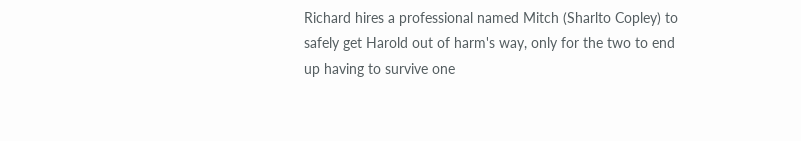Richard hires a professional named Mitch (Sharlto Copley) to safely get Harold out of harm's way, only for the two to end up having to survive one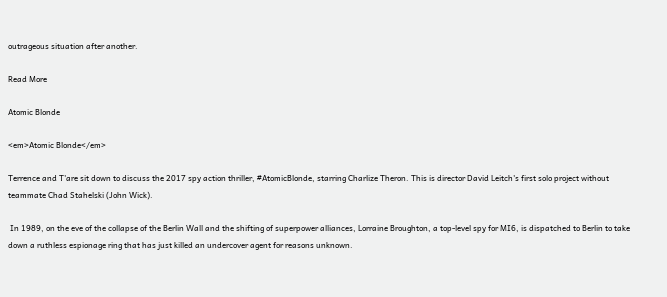outrageous situation after another.

Read More

Atomic Blonde

<em>Atomic Blonde</em>

Terrence and T'are sit down to discuss the 2017 spy action thriller, #AtomicBlonde, starring Charlize Theron. This is director David Leitch's first solo project without teammate Chad Stahelski (John Wick).

 In 1989, on the eve of the collapse of the Berlin Wall and the shifting of superpower alliances, Lorraine Broughton, a top-level spy for MI6, is dispatched to Berlin to take down a ruthless espionage ring that has just killed an undercover agent for reasons unknown.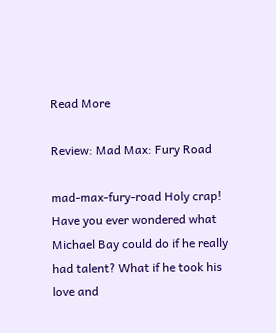Read More

Review: Mad Max: Fury Road

mad-max-fury-road Holy crap! Have you ever wondered what Michael Bay could do if he really had talent? What if he took his love and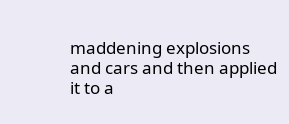maddening explosions and cars and then applied it to a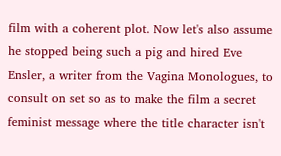film with a coherent plot. Now let's also assume he stopped being such a pig and hired Eve Ensler, a writer from the Vagina Monologues, to consult on set so as to make the film a secret feminist message where the title character isn't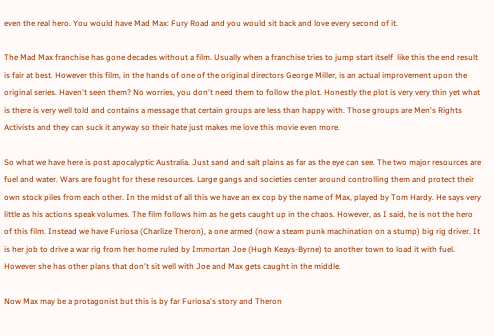even the real hero. You would have Mad Max: Fury Road and you would sit back and love every second of it.

The Mad Max franchise has gone decades without a film. Usually when a franchise tries to jump start itself  like this the end result is fair at best. However this film, in the hands of one of the original directors George Miller, is an actual improvement upon the original series. Haven't seen them? No worries, you don't need them to follow the plot. Honestly the plot is very very thin yet what is there is very well told and contains a message that certain groups are less than happy with. Those groups are Men's Rights Activists and they can suck it anyway so their hate just makes me love this movie even more.

So what we have here is post apocalyptic Australia. Just sand and salt plains as far as the eye can see. The two major resources are fuel and water. Wars are fought for these resources. Large gangs and societies center around controlling them and protect their own stock piles from each other. In the midst of all this we have an ex cop by the name of Max, played by Tom Hardy. He says very little as his actions speak volumes. The film follows him as he gets caught up in the chaos. However, as I said, he is not the hero of this film. Instead we have Furiosa (Charlize Theron), a one armed (now a steam punk machination on a stump) big rig driver. It is her job to drive a war rig from her home ruled by Immortan Joe (Hugh Keays-Byrne) to another town to load it with fuel. However she has other plans that don't sit well with Joe and Max gets caught in the middle.

Now Max may be a protagonist but this is by far Furiosa's story and Theron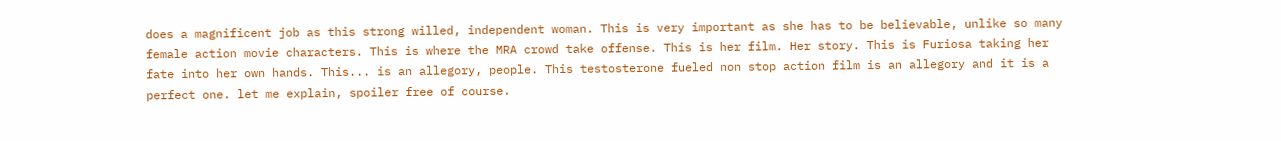does a magnificent job as this strong willed, independent woman. This is very important as she has to be believable, unlike so many female action movie characters. This is where the MRA crowd take offense. This is her film. Her story. This is Furiosa taking her fate into her own hands. This... is an allegory, people. This testosterone fueled non stop action film is an allegory and it is a perfect one. let me explain, spoiler free of course.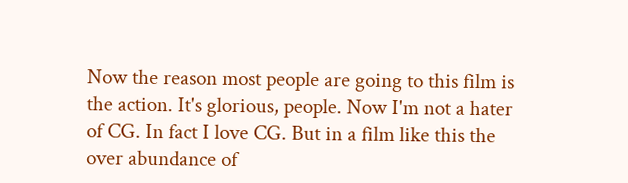Now the reason most people are going to this film is the action. It's glorious, people. Now I'm not a hater of CG. In fact I love CG. But in a film like this the over abundance of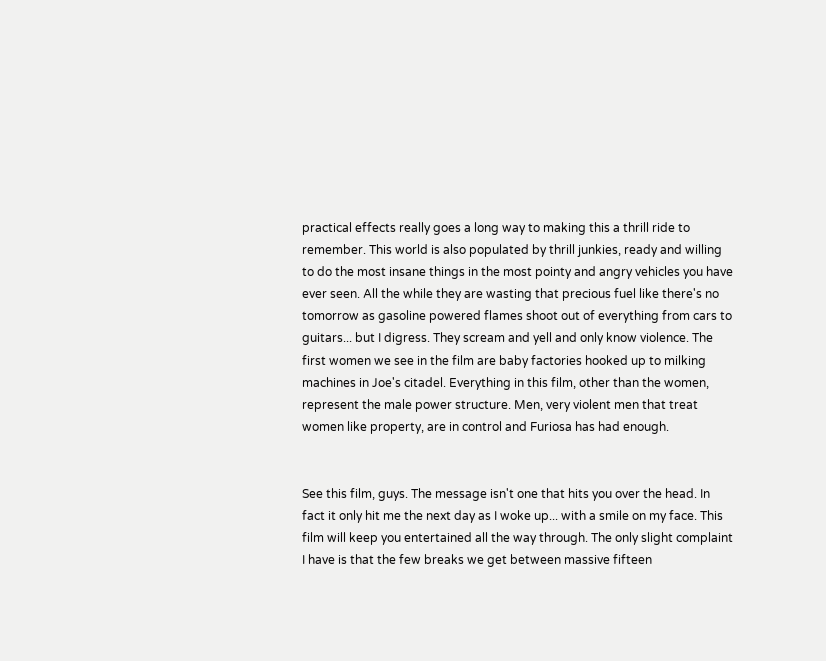practical effects really goes a long way to making this a thrill ride to remember. This world is also populated by thrill junkies, ready and willing to do the most insane things in the most pointy and angry vehicles you have ever seen. All the while they are wasting that precious fuel like there's no tomorrow as gasoline powered flames shoot out of everything from cars to guitars... but I digress. They scream and yell and only know violence. The first women we see in the film are baby factories hooked up to milking machines in Joe's citadel. Everything in this film, other than the women, represent the male power structure. Men, very violent men that treat women like property, are in control and Furiosa has had enough.


See this film, guys. The message isn't one that hits you over the head. In fact it only hit me the next day as I woke up... with a smile on my face. This film will keep you entertained all the way through. The only slight complaint I have is that the few breaks we get between massive fifteen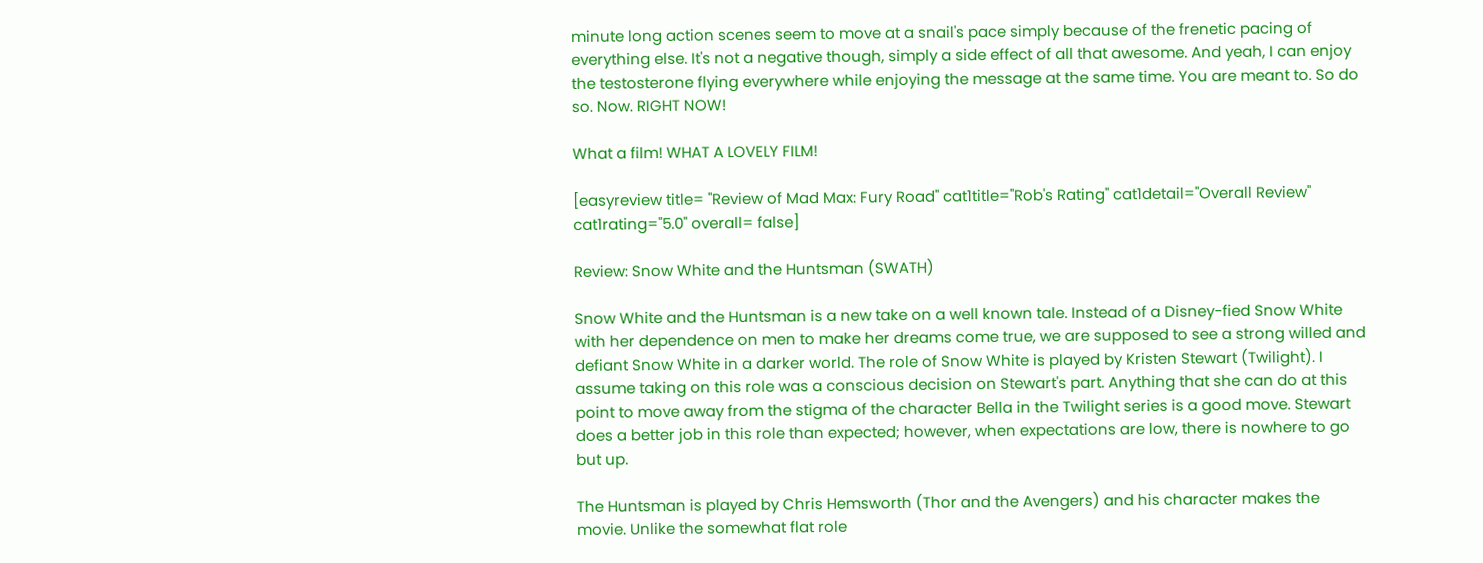minute long action scenes seem to move at a snail's pace simply because of the frenetic pacing of everything else. It's not a negative though, simply a side effect of all that awesome. And yeah, I can enjoy the testosterone flying everywhere while enjoying the message at the same time. You are meant to. So do so. Now. RIGHT NOW!

What a film! WHAT A LOVELY FILM!

[easyreview title= "Review of Mad Max: Fury Road" cat1title="Rob's Rating" cat1detail="Overall Review" cat1rating="5.0" overall= false]

Review: Snow White and the Huntsman (SWATH)

Snow White and the Huntsman is a new take on a well known tale. Instead of a Disney-fied Snow White with her dependence on men to make her dreams come true, we are supposed to see a strong willed and defiant Snow White in a darker world. The role of Snow White is played by Kristen Stewart (Twilight). I assume taking on this role was a conscious decision on Stewart's part. Anything that she can do at this point to move away from the stigma of the character Bella in the Twilight series is a good move. Stewart does a better job in this role than expected; however, when expectations are low, there is nowhere to go but up.

The Huntsman is played by Chris Hemsworth (Thor and the Avengers) and his character makes the movie. Unlike the somewhat flat role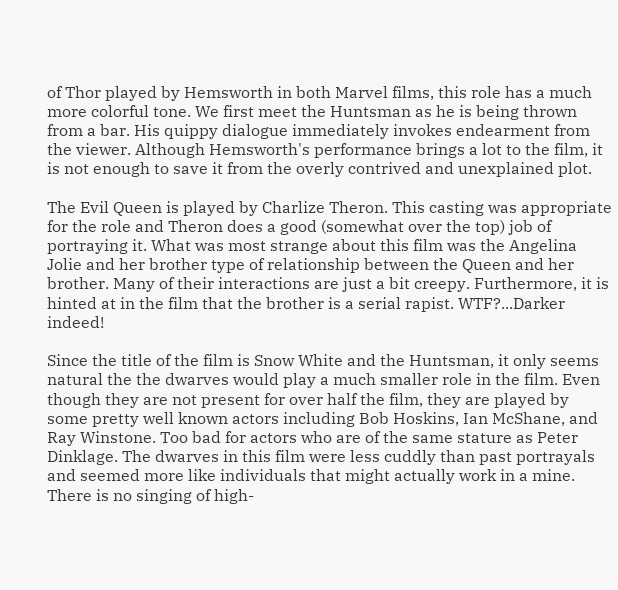of Thor played by Hemsworth in both Marvel films, this role has a much more colorful tone. We first meet the Huntsman as he is being thrown from a bar. His quippy dialogue immediately invokes endearment from the viewer. Although Hemsworth's performance brings a lot to the film, it is not enough to save it from the overly contrived and unexplained plot.

The Evil Queen is played by Charlize Theron. This casting was appropriate for the role and Theron does a good (somewhat over the top) job of portraying it. What was most strange about this film was the Angelina Jolie and her brother type of relationship between the Queen and her brother. Many of their interactions are just a bit creepy. Furthermore, it is hinted at in the film that the brother is a serial rapist. WTF?...Darker indeed!

Since the title of the film is Snow White and the Huntsman, it only seems natural the the dwarves would play a much smaller role in the film. Even though they are not present for over half the film, they are played by some pretty well known actors including Bob Hoskins, Ian McShane, and Ray Winstone. Too bad for actors who are of the same stature as Peter Dinklage. The dwarves in this film were less cuddly than past portrayals and seemed more like individuals that might actually work in a mine. There is no singing of high-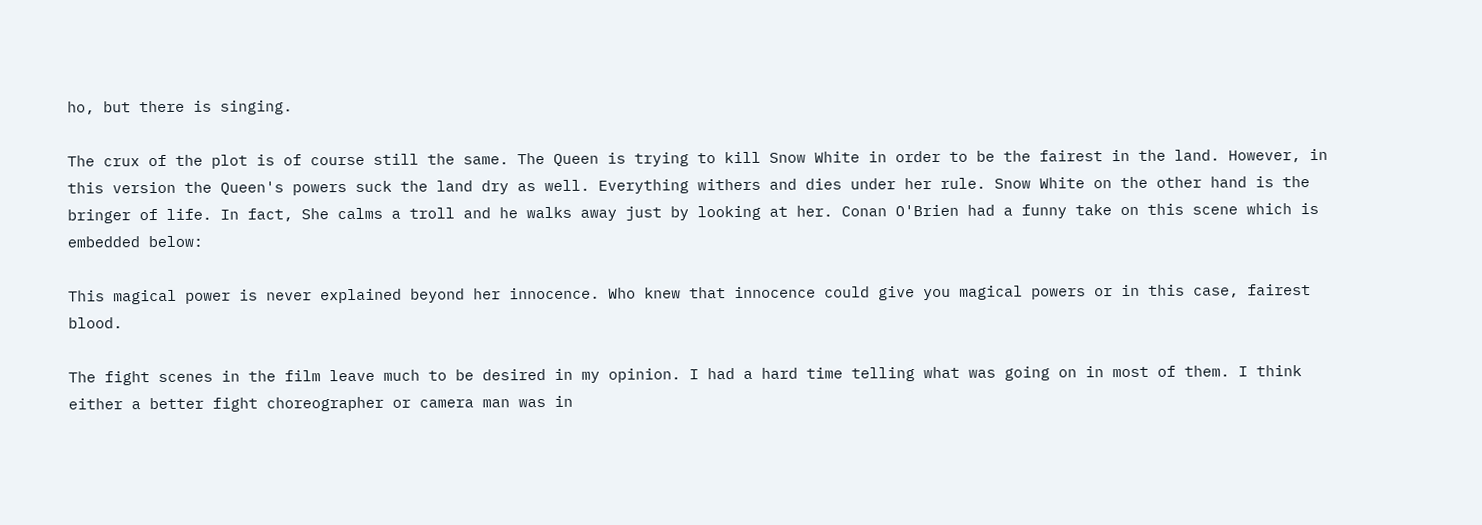ho, but there is singing.

The crux of the plot is of course still the same. The Queen is trying to kill Snow White in order to be the fairest in the land. However, in this version the Queen's powers suck the land dry as well. Everything withers and dies under her rule. Snow White on the other hand is the bringer of life. In fact, She calms a troll and he walks away just by looking at her. Conan O'Brien had a funny take on this scene which is embedded below:

This magical power is never explained beyond her innocence. Who knew that innocence could give you magical powers or in this case, fairest blood.

The fight scenes in the film leave much to be desired in my opinion. I had a hard time telling what was going on in most of them. I think either a better fight choreographer or camera man was in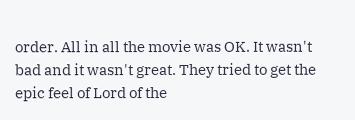order. All in all the movie was OK. It wasn't bad and it wasn't great. They tried to get the epic feel of Lord of the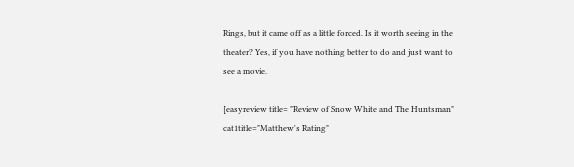Rings, but it came off as a little forced. Is it worth seeing in the theater? Yes, if you have nothing better to do and just want to see a movie.

[easyreview title= "Review of Snow White and The Huntsman" cat1title="Matthew's Rating"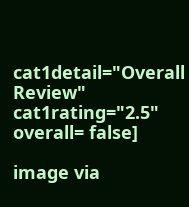cat1detail="Overall Review" cat1rating="2.5" overall= false]

image via